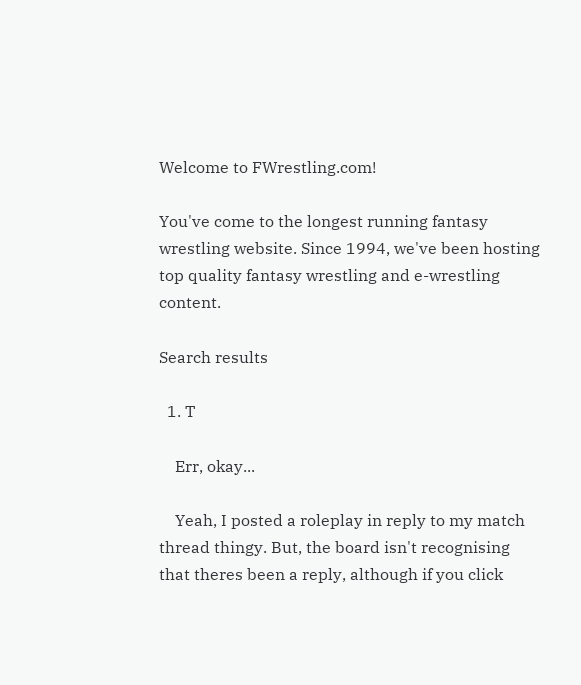Welcome to FWrestling.com!

You've come to the longest running fantasy wrestling website. Since 1994, we've been hosting top quality fantasy wrestling and e-wrestling content.

Search results

  1. T

    Err, okay...

    Yeah, I posted a roleplay in reply to my match thread thingy. But, the board isn't recognising that theres been a reply, although if you click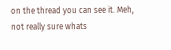on the thread you can see it. Meh, not really sure whats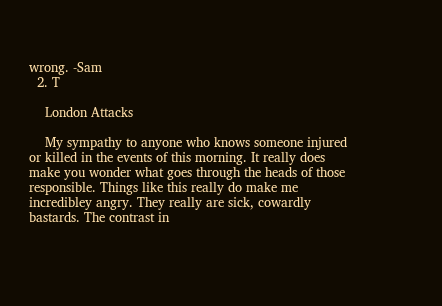wrong. -Sam
  2. T

    London Attacks

    My sympathy to anyone who knows someone injured or killed in the events of this morning. It really does make you wonder what goes through the heads of those responsible. Things like this really do make me incredibley angry. They really are sick, cowardly bastards. The contrast in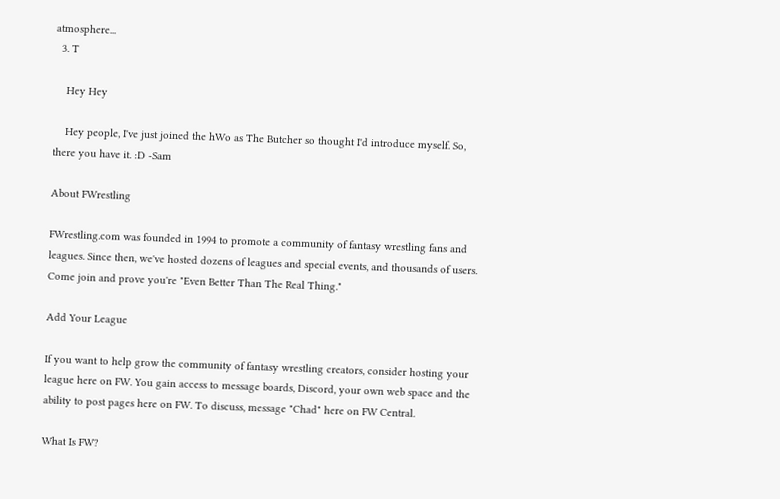atmosphere...
  3. T

    Hey Hey

    Hey people, I've just joined the hWo as The Butcher so thought I'd introduce myself. So, there you have it. :D -Sam

About FWrestling

FWrestling.com was founded in 1994 to promote a community of fantasy wrestling fans and leagues. Since then, we've hosted dozens of leagues and special events, and thousands of users. Come join and prove you're "Even Better Than The Real Thing."

Add Your League

If you want to help grow the community of fantasy wrestling creators, consider hosting your league here on FW. You gain access to message boards, Discord, your own web space and the ability to post pages here on FW. To discuss, message "Chad" here on FW Central.

What Is FW?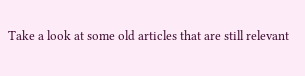Take a look at some old articles that are still relevant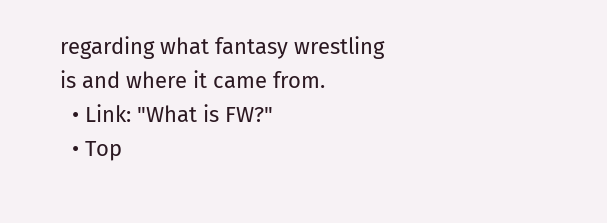regarding what fantasy wrestling is and where it came from.
  • Link: "What is FW?"
  • Top